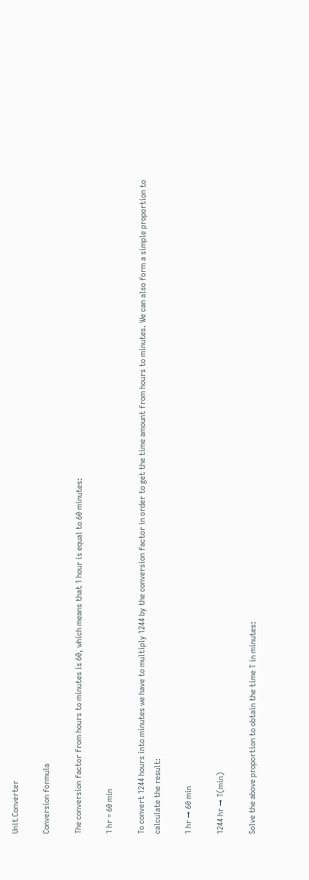Unit Converter

Conversion formula

The conversion factor from hours to minutes is 60, which means that 1 hour is equal to 60 minutes:

1 hr = 60 min

To convert 1244 hours into minutes we have to multiply 1244 by the conversion factor in order to get the time amount from hours to minutes. We can also form a simple proportion to calculate the result:

1 hr → 60 min

1244 hr → T(min)

Solve the above proportion to obtain the time T in minutes: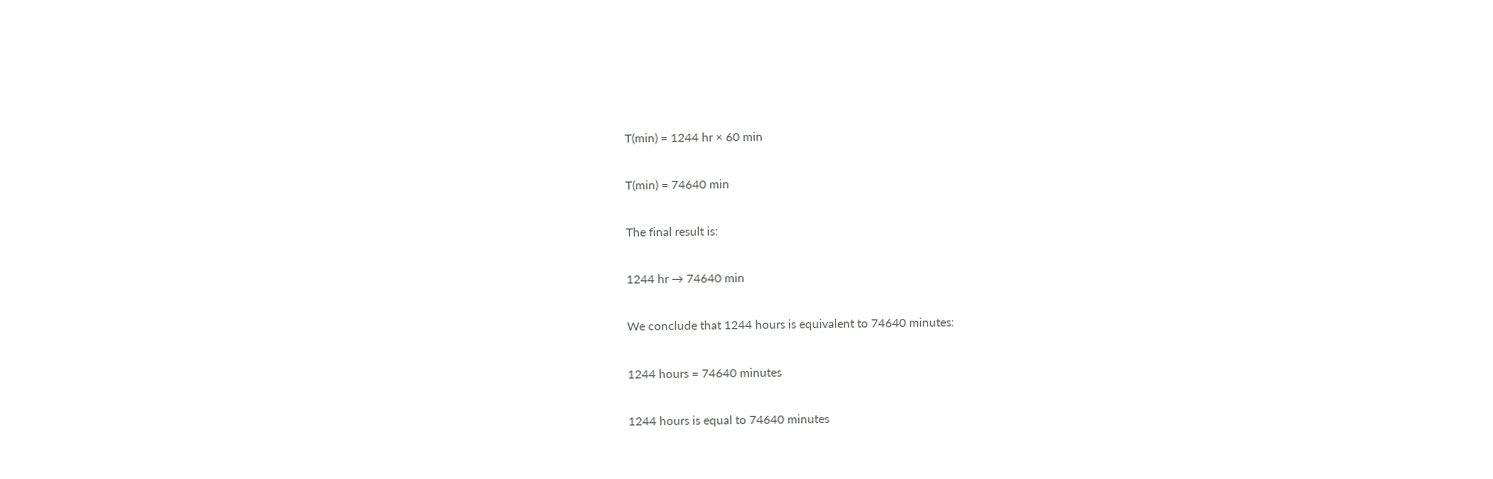T(min) = 1244 hr × 60 min

T(min) = 74640 min

The final result is:

1244 hr → 74640 min

We conclude that 1244 hours is equivalent to 74640 minutes:

1244 hours = 74640 minutes

1244 hours is equal to 74640 minutes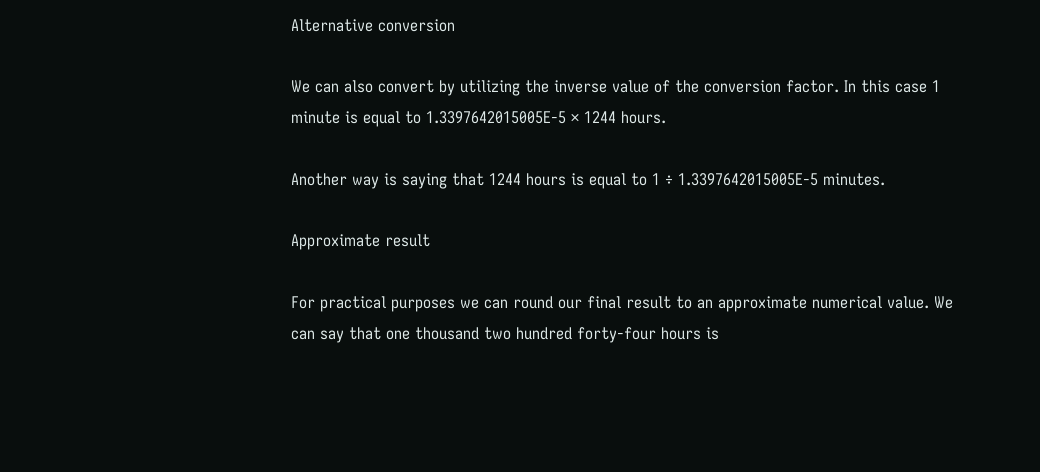Alternative conversion

We can also convert by utilizing the inverse value of the conversion factor. In this case 1 minute is equal to 1.3397642015005E-5 × 1244 hours.

Another way is saying that 1244 hours is equal to 1 ÷ 1.3397642015005E-5 minutes.

Approximate result

For practical purposes we can round our final result to an approximate numerical value. We can say that one thousand two hundred forty-four hours is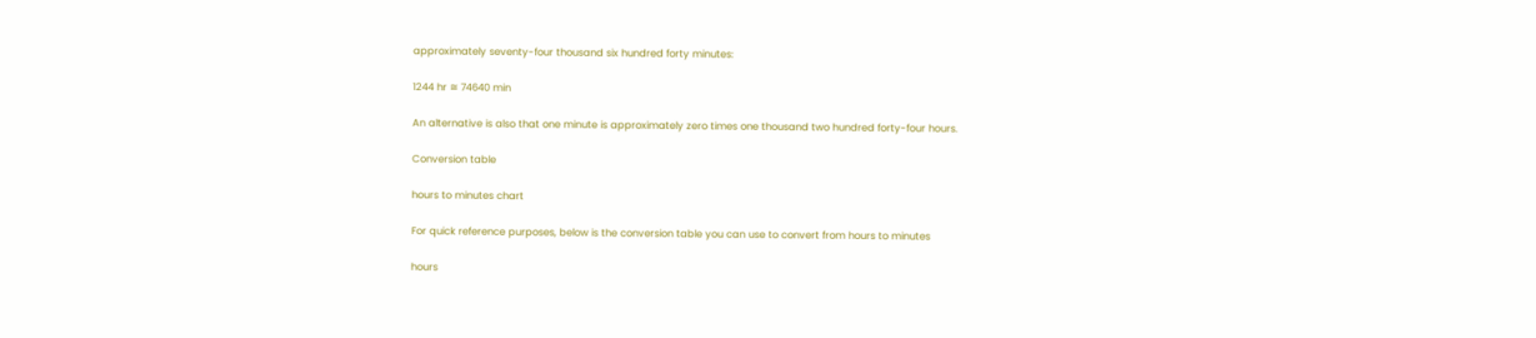approximately seventy-four thousand six hundred forty minutes:

1244 hr ≅ 74640 min

An alternative is also that one minute is approximately zero times one thousand two hundred forty-four hours.

Conversion table

hours to minutes chart

For quick reference purposes, below is the conversion table you can use to convert from hours to minutes

hours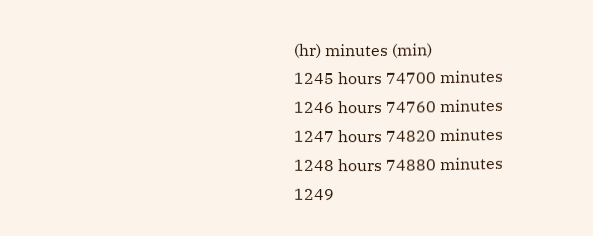(hr) minutes (min)
1245 hours 74700 minutes
1246 hours 74760 minutes
1247 hours 74820 minutes
1248 hours 74880 minutes
1249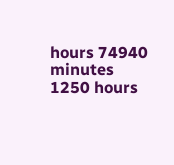hours 74940 minutes
1250 hours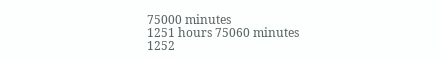75000 minutes
1251 hours 75060 minutes
1252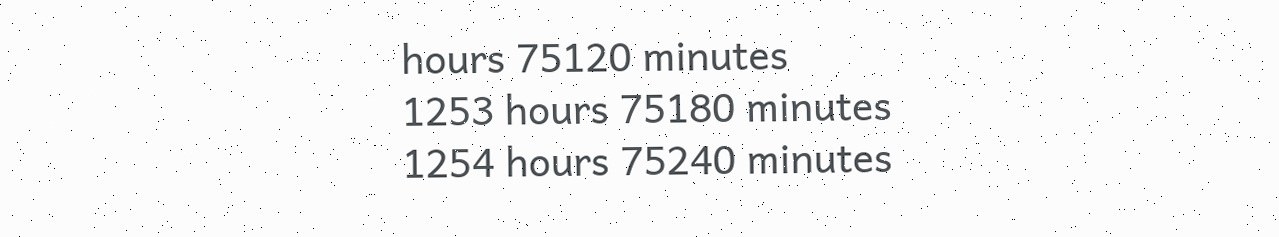hours 75120 minutes
1253 hours 75180 minutes
1254 hours 75240 minutes